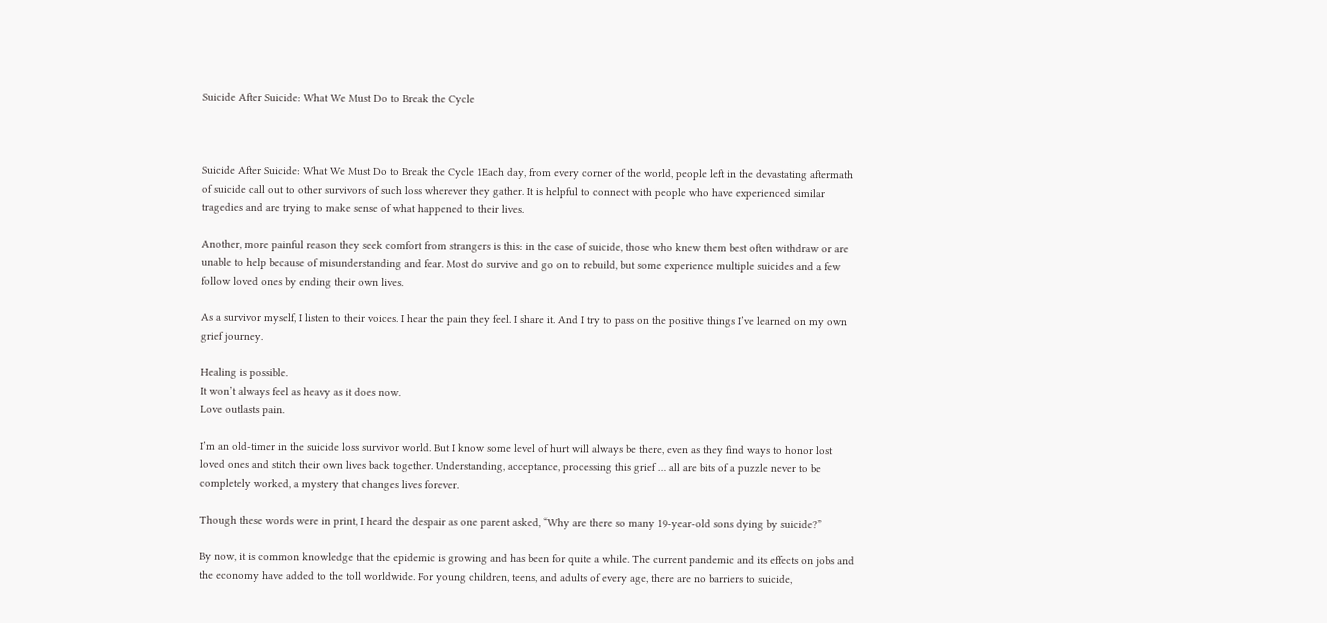Suicide After Suicide: What We Must Do to Break the Cycle



Suicide After Suicide: What We Must Do to Break the Cycle 1Each day, from every corner of the world, people left in the devastating aftermath of suicide call out to other survivors of such loss wherever they gather. It is helpful to connect with people who have experienced similar tragedies and are trying to make sense of what happened to their lives.

Another, more painful reason they seek comfort from strangers is this: in the case of suicide, those who knew them best often withdraw or are unable to help because of misunderstanding and fear. Most do survive and go on to rebuild, but some experience multiple suicides and a few follow loved ones by ending their own lives.

As a survivor myself, I listen to their voices. I hear the pain they feel. I share it. And I try to pass on the positive things I’ve learned on my own grief journey.

Healing is possible.
It won’t always feel as heavy as it does now.
Love outlasts pain.

I’m an old-timer in the suicide loss survivor world. But I know some level of hurt will always be there, even as they find ways to honor lost loved ones and stitch their own lives back together. Understanding, acceptance, processing this grief … all are bits of a puzzle never to be completely worked, a mystery that changes lives forever.

Though these words were in print, I heard the despair as one parent asked, “Why are there so many 19-year-old sons dying by suicide?”

By now, it is common knowledge that the epidemic is growing and has been for quite a while. The current pandemic and its effects on jobs and the economy have added to the toll worldwide. For young children, teens, and adults of every age, there are no barriers to suicide,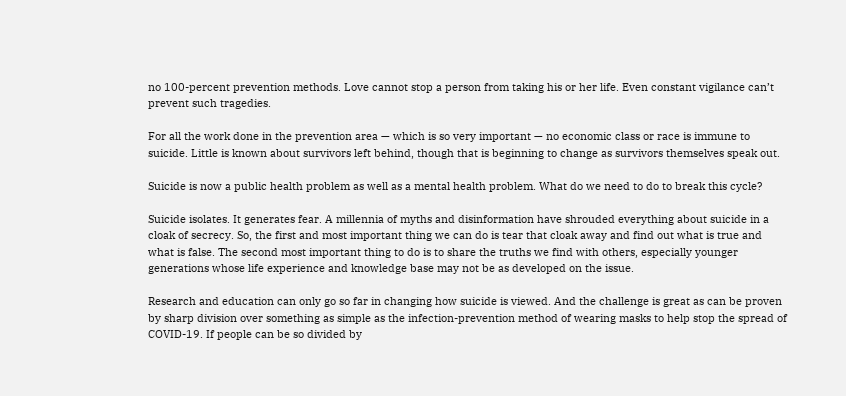no 100-percent prevention methods. Love cannot stop a person from taking his or her life. Even constant vigilance can’t prevent such tragedies.

For all the work done in the prevention area — which is so very important — no economic class or race is immune to suicide. Little is known about survivors left behind, though that is beginning to change as survivors themselves speak out.

Suicide is now a public health problem as well as a mental health problem. What do we need to do to break this cycle?

Suicide isolates. It generates fear. A millennia of myths and disinformation have shrouded everything about suicide in a cloak of secrecy. So, the first and most important thing we can do is tear that cloak away and find out what is true and what is false. The second most important thing to do is to share the truths we find with others, especially younger generations whose life experience and knowledge base may not be as developed on the issue.

Research and education can only go so far in changing how suicide is viewed. And the challenge is great as can be proven by sharp division over something as simple as the infection-prevention method of wearing masks to help stop the spread of COVID-19. If people can be so divided by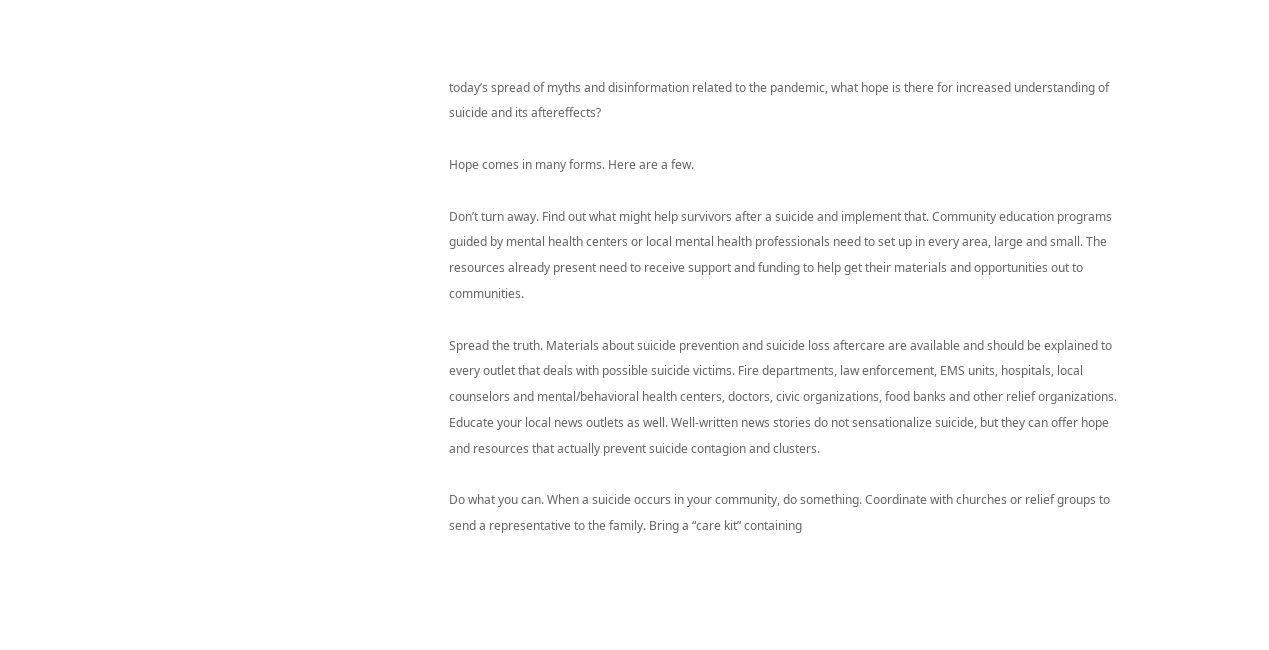today’s spread of myths and disinformation related to the pandemic, what hope is there for increased understanding of suicide and its aftereffects?

Hope comes in many forms. Here are a few.

Don’t turn away. Find out what might help survivors after a suicide and implement that. Community education programs guided by mental health centers or local mental health professionals need to set up in every area, large and small. The resources already present need to receive support and funding to help get their materials and opportunities out to communities.

Spread the truth. Materials about suicide prevention and suicide loss aftercare are available and should be explained to every outlet that deals with possible suicide victims. Fire departments, law enforcement, EMS units, hospitals, local counselors and mental/behavioral health centers, doctors, civic organizations, food banks and other relief organizations. Educate your local news outlets as well. Well-written news stories do not sensationalize suicide, but they can offer hope and resources that actually prevent suicide contagion and clusters.

Do what you can. When a suicide occurs in your community, do something. Coordinate with churches or relief groups to send a representative to the family. Bring a “care kit” containing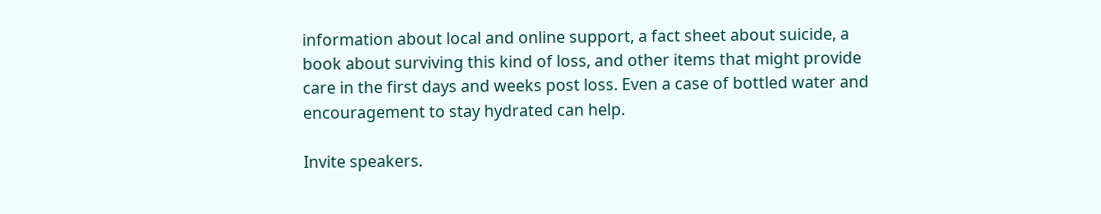information about local and online support, a fact sheet about suicide, a book about surviving this kind of loss, and other items that might provide care in the first days and weeks post loss. Even a case of bottled water and encouragement to stay hydrated can help.

Invite speakers.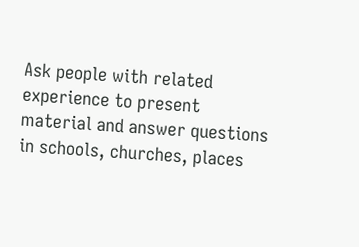Ask people with related experience to present material and answer questions in schools, churches, places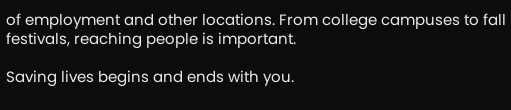of employment and other locations. From college campuses to fall festivals, reaching people is important.

Saving lives begins and ends with you.